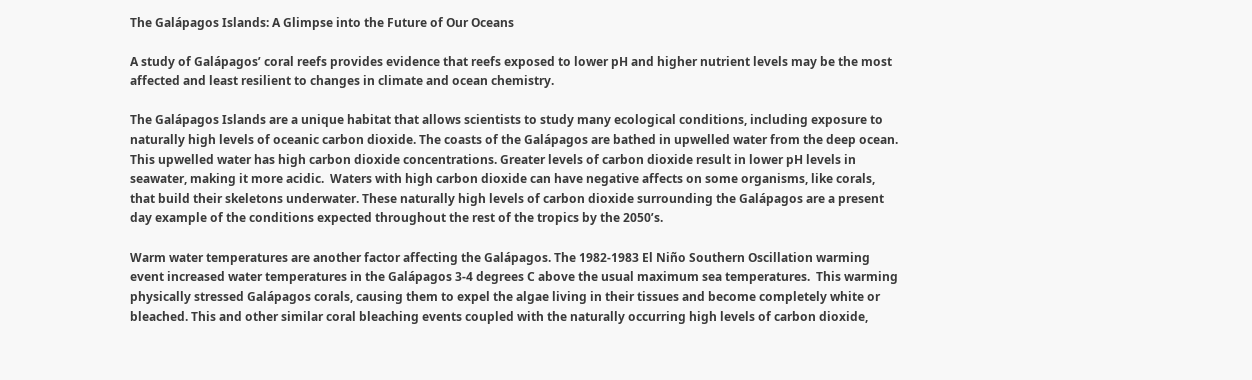The Galápagos Islands: A Glimpse into the Future of Our Oceans

A study of Galápagos’ coral reefs provides evidence that reefs exposed to lower pH and higher nutrient levels may be the most affected and least resilient to changes in climate and ocean chemistry.

The Galápagos Islands are a unique habitat that allows scientists to study many ecological conditions, including exposure to naturally high levels of oceanic carbon dioxide. The coasts of the Galápagos are bathed in upwelled water from the deep ocean. This upwelled water has high carbon dioxide concentrations. Greater levels of carbon dioxide result in lower pH levels in seawater, making it more acidic.  Waters with high carbon dioxide can have negative affects on some organisms, like corals, that build their skeletons underwater. These naturally high levels of carbon dioxide surrounding the Galápagos are a present day example of the conditions expected throughout the rest of the tropics by the 2050’s.

Warm water temperatures are another factor affecting the Galápagos. The 1982-1983 El Niño Southern Oscillation warming event increased water temperatures in the Galápagos 3-4 degrees C above the usual maximum sea temperatures.  This warming physically stressed Galápagos corals, causing them to expel the algae living in their tissues and become completely white or bleached. This and other similar coral bleaching events coupled with the naturally occurring high levels of carbon dioxide,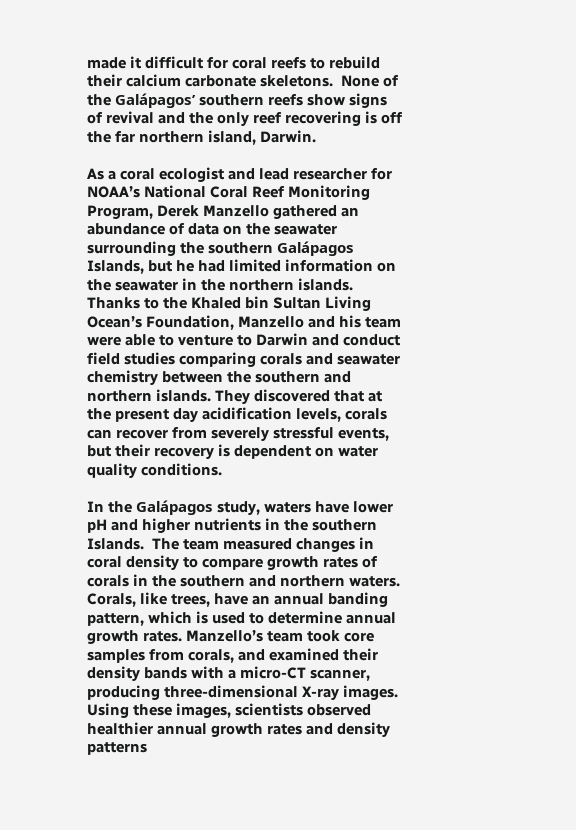made it difficult for coral reefs to rebuild their calcium carbonate skeletons.  None of the Galápagos’ southern reefs show signs of revival and the only reef recovering is off the far northern island, Darwin.

As a coral ecologist and lead researcher for NOAA’s National Coral Reef Monitoring Program, Derek Manzello gathered an abundance of data on the seawater surrounding the southern Galápagos Islands, but he had limited information on the seawater in the northern islands. Thanks to the Khaled bin Sultan Living Ocean’s Foundation, Manzello and his team were able to venture to Darwin and conduct field studies comparing corals and seawater chemistry between the southern and northern islands. They discovered that at the present day acidification levels, corals can recover from severely stressful events, but their recovery is dependent on water quality conditions.

In the Galápagos study, waters have lower pH and higher nutrients in the southern Islands.  The team measured changes in coral density to compare growth rates of corals in the southern and northern waters. Corals, like trees, have an annual banding pattern, which is used to determine annual growth rates. Manzello’s team took core samples from corals, and examined their density bands with a micro-CT scanner, producing three-dimensional X-ray images.  Using these images, scientists observed healthier annual growth rates and density patterns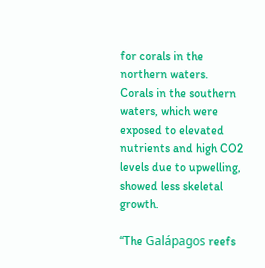for corals in the northern waters.  Corals in the southern waters, which were exposed to elevated nutrients and high CO2 levels due to upwelling, showed less skeletal growth.

“The Galápagos reefs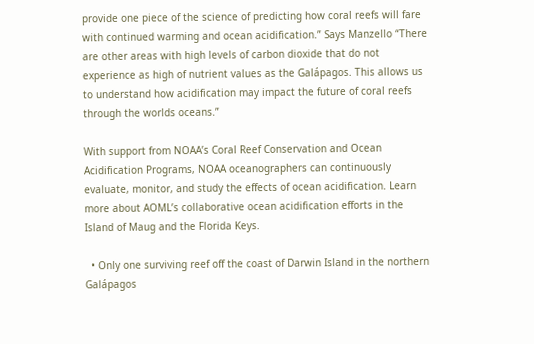provide one piece of the science of predicting how coral reefs will fare with continued warming and ocean acidification.” Says Manzello “There are other areas with high levels of carbon dioxide that do not experience as high of nutrient values as the Galápagos. This allows us to understand how acidification may impact the future of coral reefs through the worlds oceans.”

With support from NOAA’s Coral Reef Conservation and Ocean Acidification Programs, NOAA oceanographers can continuously evaluate, monitor, and study the effects of ocean acidification. Learn more about AOML’s collaborative ocean acidification efforts in the Island of Maug and the Florida Keys.

  • Only one surviving reef off the coast of Darwin Island in the northern Galápagos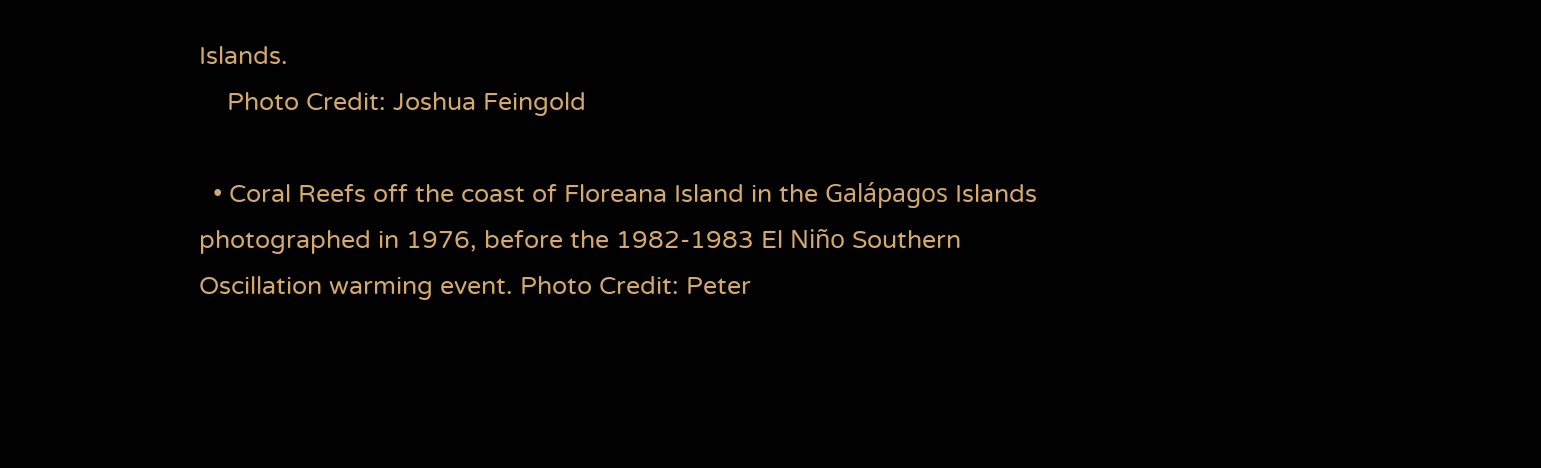Islands.
    Photo Credit: Joshua Feingold

  • Coral Reefs off the coast of Floreana Island in the Galápagos Islands photographed in 1976, before the 1982-1983 El Niño Southern Oscillation warming event. Photo Credit: Peter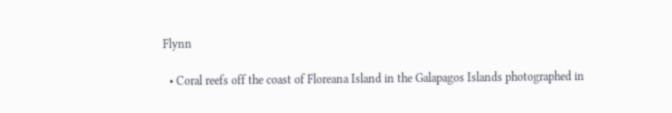Flynn

  • Coral reefs off the coast of Floreana Island in the Galapagos Islands photographed in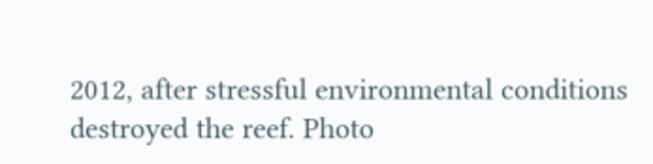2012, after stressful environmental conditions destroyed the reef. Photo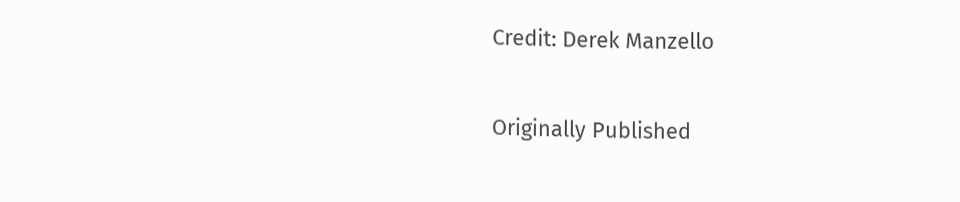Credit: Derek Manzello

Originally Published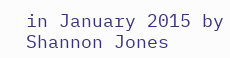in January 2015 by Shannon Jones